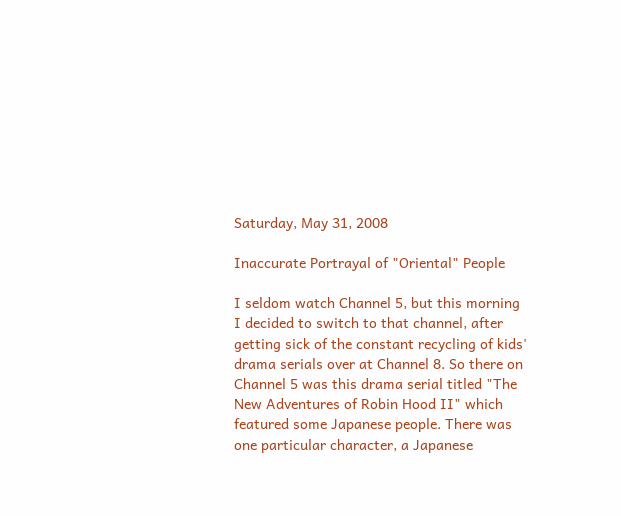Saturday, May 31, 2008

Inaccurate Portrayal of "Oriental" People

I seldom watch Channel 5, but this morning I decided to switch to that channel, after getting sick of the constant recycling of kids' drama serials over at Channel 8. So there on Channel 5 was this drama serial titled "The New Adventures of Robin Hood II" which featured some Japanese people. There was one particular character, a Japanese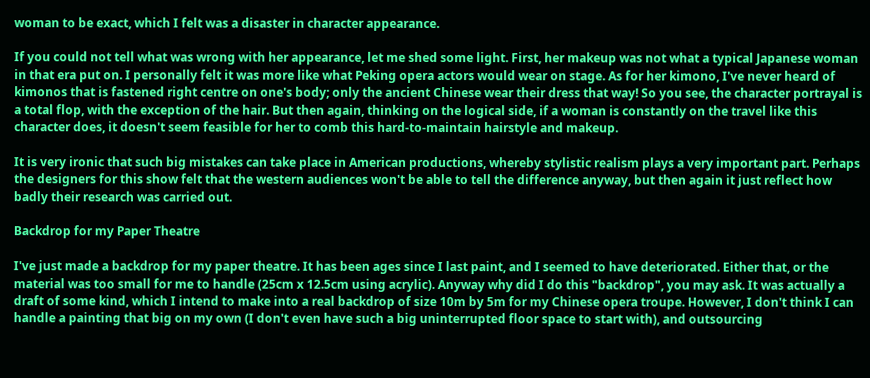woman to be exact, which I felt was a disaster in character appearance.

If you could not tell what was wrong with her appearance, let me shed some light. First, her makeup was not what a typical Japanese woman in that era put on. I personally felt it was more like what Peking opera actors would wear on stage. As for her kimono, I've never heard of kimonos that is fastened right centre on one's body; only the ancient Chinese wear their dress that way! So you see, the character portrayal is a total flop, with the exception of the hair. But then again, thinking on the logical side, if a woman is constantly on the travel like this character does, it doesn't seem feasible for her to comb this hard-to-maintain hairstyle and makeup.

It is very ironic that such big mistakes can take place in American productions, whereby stylistic realism plays a very important part. Perhaps the designers for this show felt that the western audiences won't be able to tell the difference anyway, but then again it just reflect how badly their research was carried out.

Backdrop for my Paper Theatre

I've just made a backdrop for my paper theatre. It has been ages since I last paint, and I seemed to have deteriorated. Either that, or the material was too small for me to handle (25cm x 12.5cm using acrylic). Anyway why did I do this "backdrop", you may ask. It was actually a draft of some kind, which I intend to make into a real backdrop of size 10m by 5m for my Chinese opera troupe. However, I don't think I can handle a painting that big on my own (I don't even have such a big uninterrupted floor space to start with), and outsourcing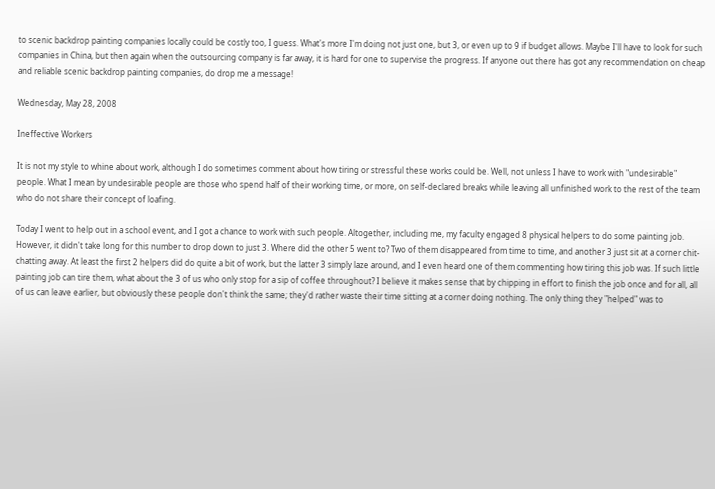to scenic backdrop painting companies locally could be costly too, I guess. What's more I'm doing not just one, but 3, or even up to 9 if budget allows. Maybe I'll have to look for such companies in China, but then again when the outsourcing company is far away, it is hard for one to supervise the progress. If anyone out there has got any recommendation on cheap and reliable scenic backdrop painting companies, do drop me a message!

Wednesday, May 28, 2008

Ineffective Workers

It is not my style to whine about work, although I do sometimes comment about how tiring or stressful these works could be. Well, not unless I have to work with "undesirable" people. What I mean by undesirable people are those who spend half of their working time, or more, on self-declared breaks while leaving all unfinished work to the rest of the team who do not share their concept of loafing.

Today I went to help out in a school event, and I got a chance to work with such people. Altogether, including me, my faculty engaged 8 physical helpers to do some painting job. However, it didn't take long for this number to drop down to just 3. Where did the other 5 went to? Two of them disappeared from time to time, and another 3 just sit at a corner chit-chatting away. At least the first 2 helpers did do quite a bit of work, but the latter 3 simply laze around, and I even heard one of them commenting how tiring this job was. If such little painting job can tire them, what about the 3 of us who only stop for a sip of coffee throughout? I believe it makes sense that by chipping in effort to finish the job once and for all, all of us can leave earlier, but obviously these people don't think the same; they'd rather waste their time sitting at a corner doing nothing. The only thing they "helped" was to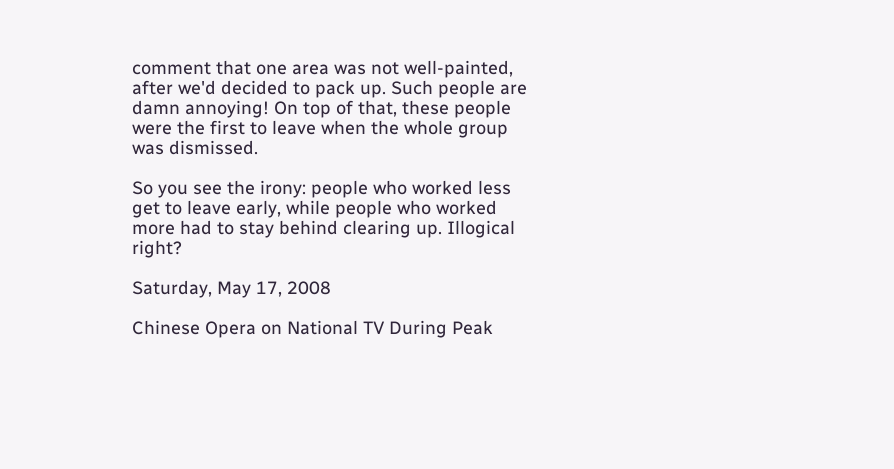comment that one area was not well-painted, after we'd decided to pack up. Such people are damn annoying! On top of that, these people were the first to leave when the whole group was dismissed.

So you see the irony: people who worked less get to leave early, while people who worked more had to stay behind clearing up. Illogical right?

Saturday, May 17, 2008

Chinese Opera on National TV During Peak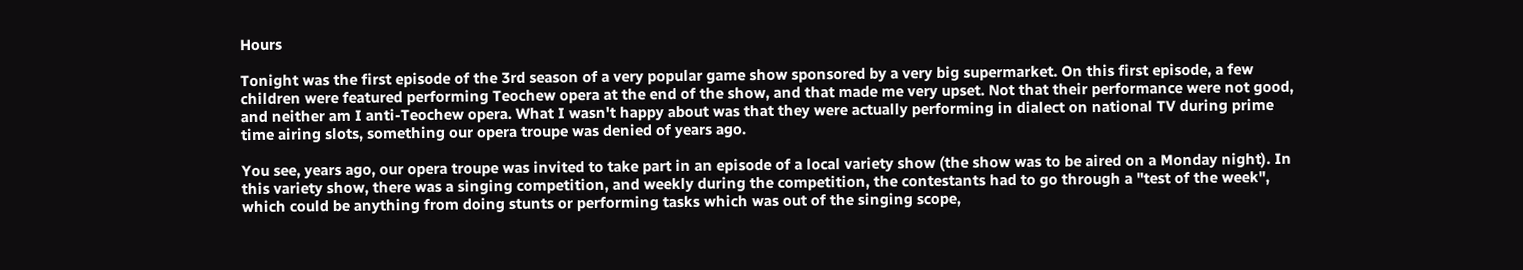Hours

Tonight was the first episode of the 3rd season of a very popular game show sponsored by a very big supermarket. On this first episode, a few children were featured performing Teochew opera at the end of the show, and that made me very upset. Not that their performance were not good, and neither am I anti-Teochew opera. What I wasn't happy about was that they were actually performing in dialect on national TV during prime time airing slots, something our opera troupe was denied of years ago.

You see, years ago, our opera troupe was invited to take part in an episode of a local variety show (the show was to be aired on a Monday night). In this variety show, there was a singing competition, and weekly during the competition, the contestants had to go through a "test of the week", which could be anything from doing stunts or performing tasks which was out of the singing scope,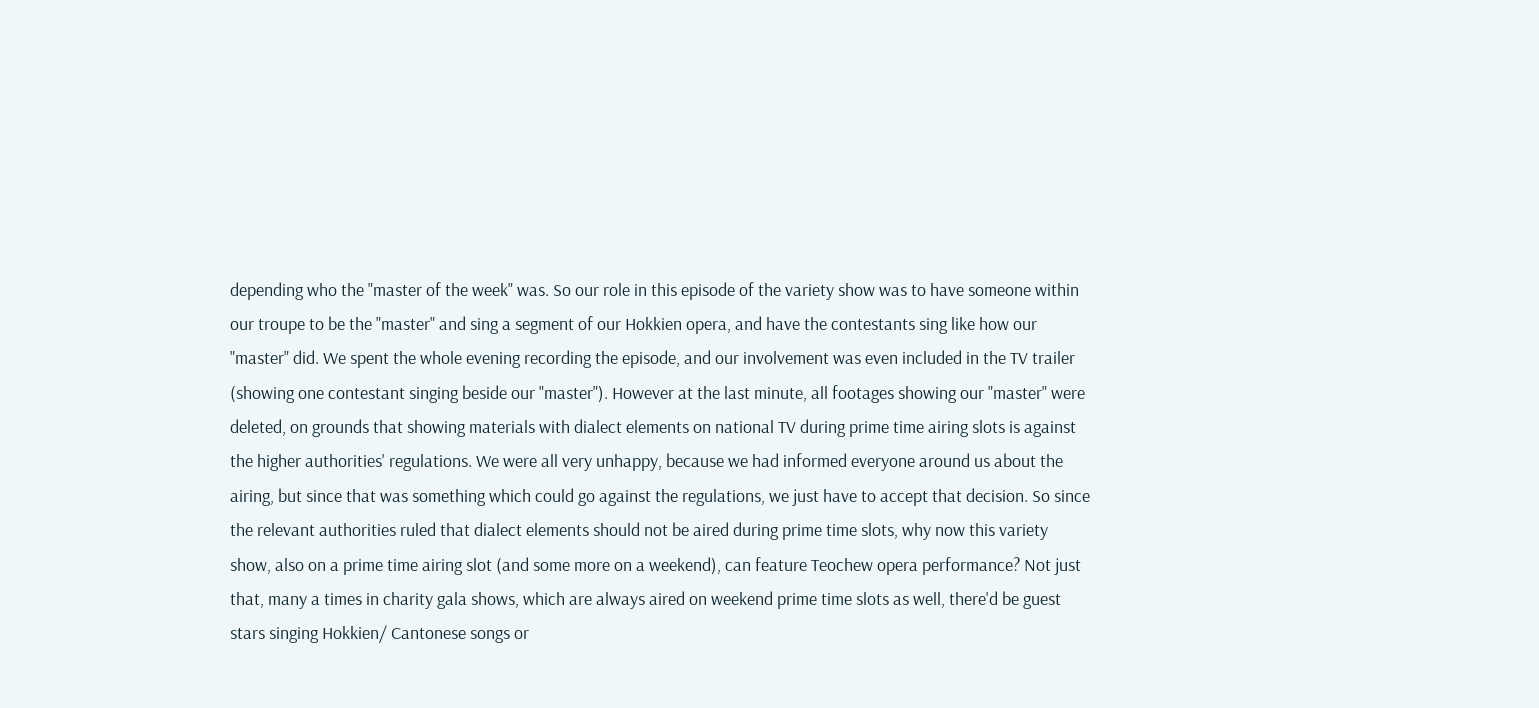depending who the "master of the week" was. So our role in this episode of the variety show was to have someone within our troupe to be the "master" and sing a segment of our Hokkien opera, and have the contestants sing like how our "master" did. We spent the whole evening recording the episode, and our involvement was even included in the TV trailer (showing one contestant singing beside our "master"). However at the last minute, all footages showing our "master" were deleted, on grounds that showing materials with dialect elements on national TV during prime time airing slots is against the higher authorities' regulations. We were all very unhappy, because we had informed everyone around us about the airing, but since that was something which could go against the regulations, we just have to accept that decision. So since the relevant authorities ruled that dialect elements should not be aired during prime time slots, why now this variety show, also on a prime time airing slot (and some more on a weekend), can feature Teochew opera performance? Not just that, many a times in charity gala shows, which are always aired on weekend prime time slots as well, there'd be guest stars singing Hokkien/ Cantonese songs or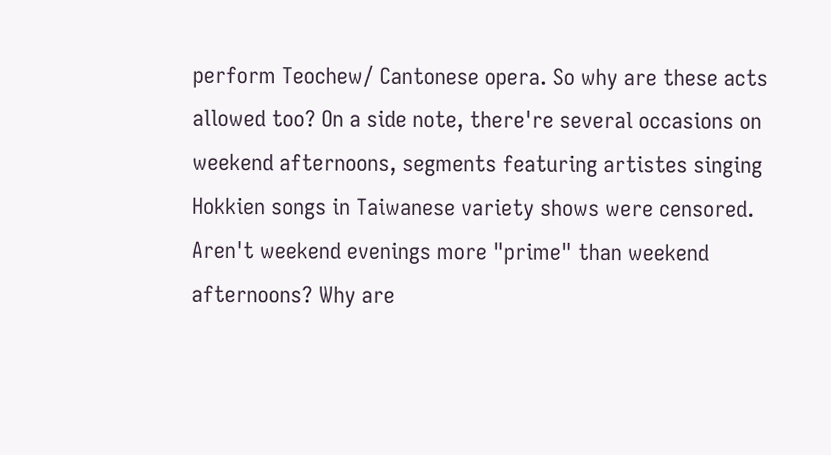perform Teochew/ Cantonese opera. So why are these acts allowed too? On a side note, there're several occasions on weekend afternoons, segments featuring artistes singing Hokkien songs in Taiwanese variety shows were censored. Aren't weekend evenings more "prime" than weekend afternoons? Why are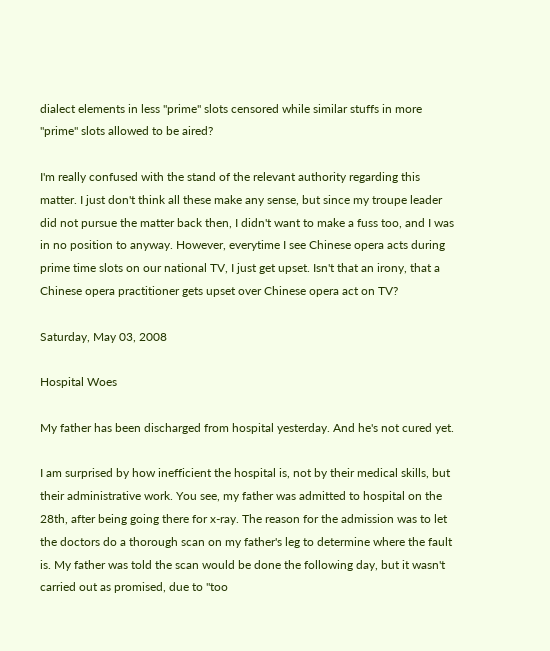dialect elements in less "prime" slots censored while similar stuffs in more "prime" slots allowed to be aired?

I'm really confused with the stand of the relevant authority regarding this matter. I just don't think all these make any sense, but since my troupe leader did not pursue the matter back then, I didn't want to make a fuss too, and I was in no position to anyway. However, everytime I see Chinese opera acts during prime time slots on our national TV, I just get upset. Isn't that an irony, that a Chinese opera practitioner gets upset over Chinese opera act on TV?

Saturday, May 03, 2008

Hospital Woes

My father has been discharged from hospital yesterday. And he's not cured yet.

I am surprised by how inefficient the hospital is, not by their medical skills, but their administrative work. You see, my father was admitted to hospital on the 28th, after being going there for x-ray. The reason for the admission was to let the doctors do a thorough scan on my father's leg to determine where the fault is. My father was told the scan would be done the following day, but it wasn't carried out as promised, due to "too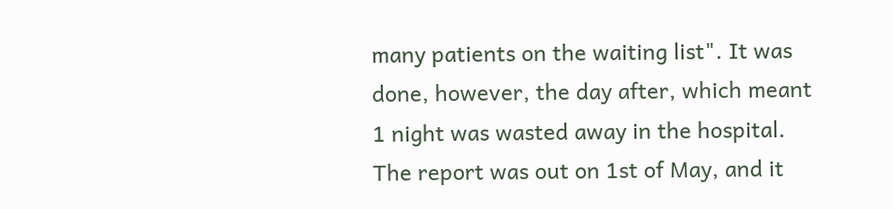many patients on the waiting list". It was done, however, the day after, which meant 1 night was wasted away in the hospital. The report was out on 1st of May, and it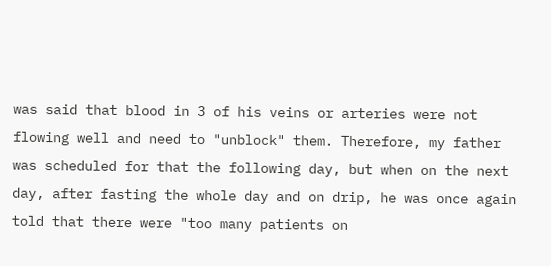was said that blood in 3 of his veins or arteries were not flowing well and need to "unblock" them. Therefore, my father was scheduled for that the following day, but when on the next day, after fasting the whole day and on drip, he was once again told that there were "too many patients on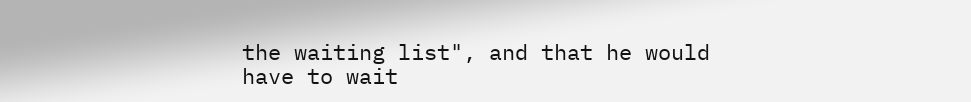the waiting list", and that he would have to wait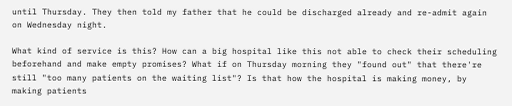until Thursday. They then told my father that he could be discharged already and re-admit again on Wednesday night.

What kind of service is this? How can a big hospital like this not able to check their scheduling beforehand and make empty promises? What if on Thursday morning they "found out" that there're still "too many patients on the waiting list"? Is that how the hospital is making money, by making patients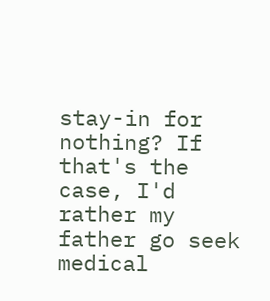stay-in for nothing? If that's the case, I'd rather my father go seek medical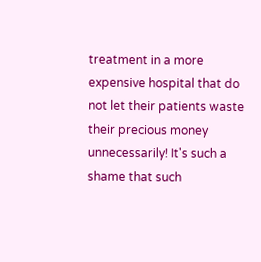treatment in a more expensive hospital that do not let their patients waste their precious money unnecessarily! It's such a shame that such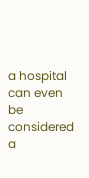a hospital can even be considered a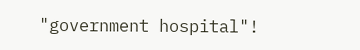"government hospital"!